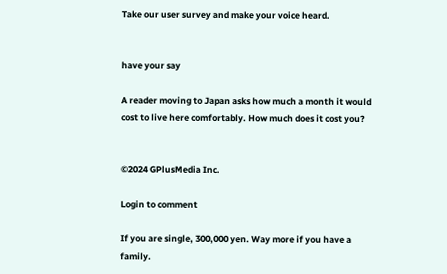Take our user survey and make your voice heard.


have your say

A reader moving to Japan asks how much a month it would cost to live here comfortably. How much does it cost you?


©2024 GPlusMedia Inc.

Login to comment

If you are single, 300,000 yen. Way more if you have a family.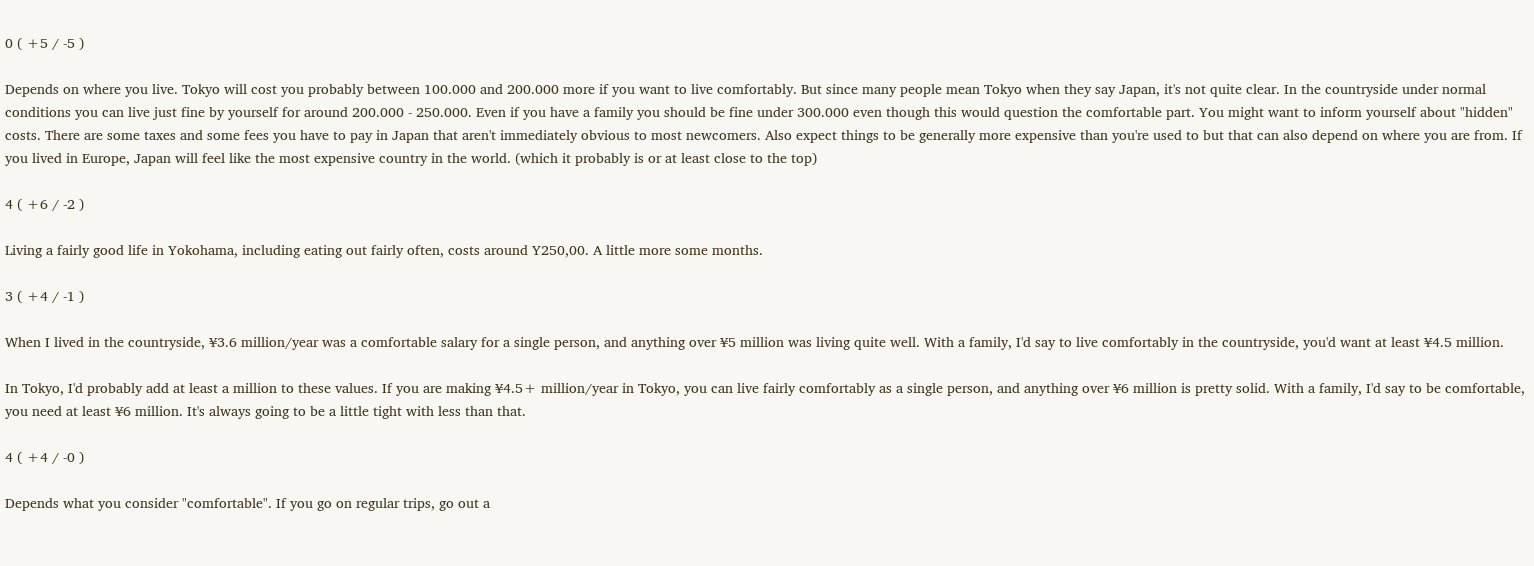0 ( +5 / -5 )

Depends on where you live. Tokyo will cost you probably between 100.000 and 200.000 more if you want to live comfortably. But since many people mean Tokyo when they say Japan, it's not quite clear. In the countryside under normal conditions you can live just fine by yourself for around 200.000 - 250.000. Even if you have a family you should be fine under 300.000 even though this would question the comfortable part. You might want to inform yourself about "hidden" costs. There are some taxes and some fees you have to pay in Japan that aren't immediately obvious to most newcomers. Also expect things to be generally more expensive than you're used to but that can also depend on where you are from. If you lived in Europe, Japan will feel like the most expensive country in the world. (which it probably is or at least close to the top)

4 ( +6 / -2 )

Living a fairly good life in Yokohama, including eating out fairly often, costs around Y250,00. A little more some months.

3 ( +4 / -1 )

When I lived in the countryside, ¥3.6 million/year was a comfortable salary for a single person, and anything over ¥5 million was living quite well. With a family, I'd say to live comfortably in the countryside, you'd want at least ¥4.5 million.

In Tokyo, I'd probably add at least a million to these values. If you are making ¥4.5+ million/year in Tokyo, you can live fairly comfortably as a single person, and anything over ¥6 million is pretty solid. With a family, I'd say to be comfortable, you need at least ¥6 million. It's always going to be a little tight with less than that.

4 ( +4 / -0 )

Depends what you consider "comfortable". If you go on regular trips, go out a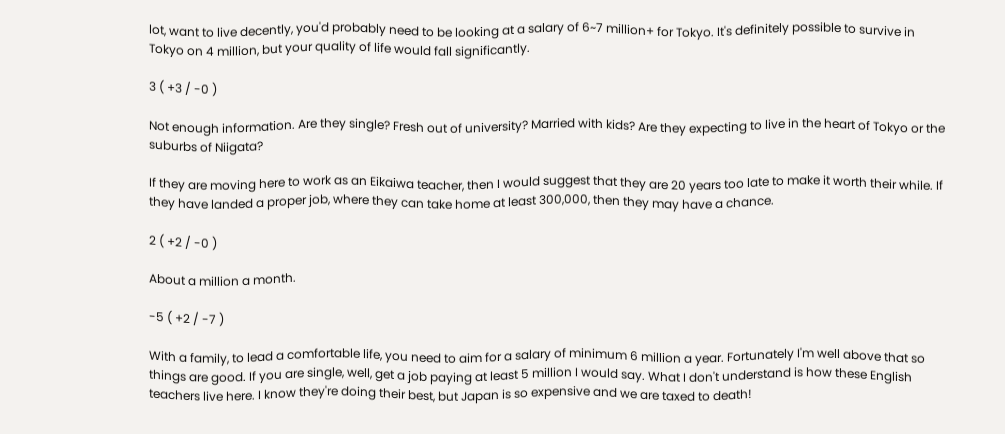lot, want to live decently, you'd probably need to be looking at a salary of 6~7 million+ for Tokyo. It's definitely possible to survive in Tokyo on 4 million, but your quality of life would fall significantly.

3 ( +3 / -0 )

Not enough information. Are they single? Fresh out of university? Married with kids? Are they expecting to live in the heart of Tokyo or the suburbs of Niigata?

If they are moving here to work as an Eikaiwa teacher, then I would suggest that they are 20 years too late to make it worth their while. If they have landed a proper job, where they can take home at least 300,000, then they may have a chance.

2 ( +2 / -0 )

About a million a month.

-5 ( +2 / -7 )

With a family, to lead a comfortable life, you need to aim for a salary of minimum 6 million a year. Fortunately I'm well above that so things are good. If you are single, well, get a job paying at least 5 million I would say. What I don't understand is how these English teachers live here. I know they're doing their best, but Japan is so expensive and we are taxed to death!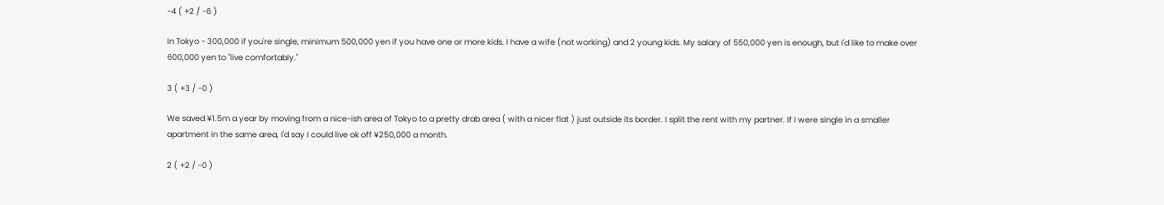-4 ( +2 / -6 )

In Tokyo - 300,000 if you're single, minimum 500,000 yen if you have one or more kids. I have a wife (not working) and 2 young kids. My salary of 550,000 yen is enough, but I'd like to make over 600,000 yen to "live comfortably."

3 ( +3 / -0 )

We saved ¥1.5m a year by moving from a nice-ish area of Tokyo to a pretty drab area ( with a nicer flat ) just outside its border. I split the rent with my partner. If I were single in a smaller apartment in the same area, I'd say I could live ok off ¥250,000 a month.

2 ( +2 / -0 )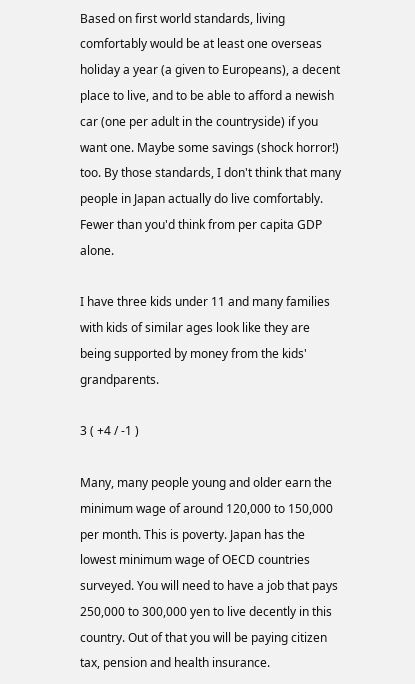Based on first world standards, living comfortably would be at least one overseas holiday a year (a given to Europeans), a decent place to live, and to be able to afford a newish car (one per adult in the countryside) if you want one. Maybe some savings (shock horror!) too. By those standards, I don't think that many people in Japan actually do live comfortably. Fewer than you'd think from per capita GDP alone.

I have three kids under 11 and many families with kids of similar ages look like they are being supported by money from the kids' grandparents.

3 ( +4 / -1 )

Many, many people young and older earn the minimum wage of around 120,000 to 150,000 per month. This is poverty. Japan has the lowest minimum wage of OECD countries surveyed. You will need to have a job that pays 250,000 to 300,000 yen to live decently in this country. Out of that you will be paying citizen tax, pension and health insurance.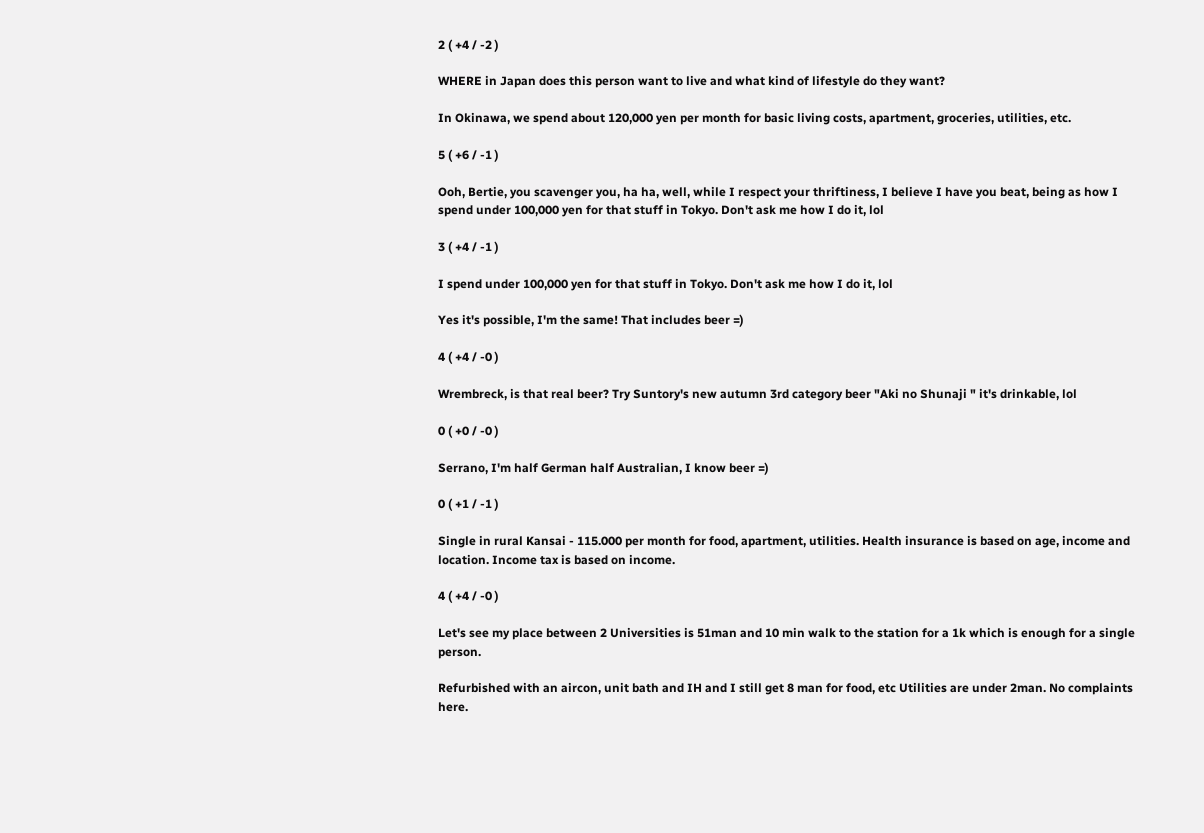2 ( +4 / -2 )

WHERE in Japan does this person want to live and what kind of lifestyle do they want?

In Okinawa, we spend about 120,000 yen per month for basic living costs, apartment, groceries, utilities, etc.

5 ( +6 / -1 )

Ooh, Bertie, you scavenger you, ha ha, well, while I respect your thriftiness, I believe I have you beat, being as how I spend under 100,000 yen for that stuff in Tokyo. Don't ask me how I do it, lol

3 ( +4 / -1 )

I spend under 100,000 yen for that stuff in Tokyo. Don't ask me how I do it, lol

Yes it's possible, I'm the same! That includes beer =)

4 ( +4 / -0 )

Wrembreck, is that real beer? Try Suntory's new autumn 3rd category beer "Aki no Shunaji " it's drinkable, lol

0 ( +0 / -0 )

Serrano, I'm half German half Australian, I know beer =)

0 ( +1 / -1 )

Single in rural Kansai - 115.000 per month for food, apartment, utilities. Health insurance is based on age, income and location. Income tax is based on income.

4 ( +4 / -0 )

Let's see my place between 2 Universities is 51man and 10 min walk to the station for a 1k which is enough for a single person.

Refurbished with an aircon, unit bath and IH and I still get 8 man for food, etc Utilities are under 2man. No complaints here.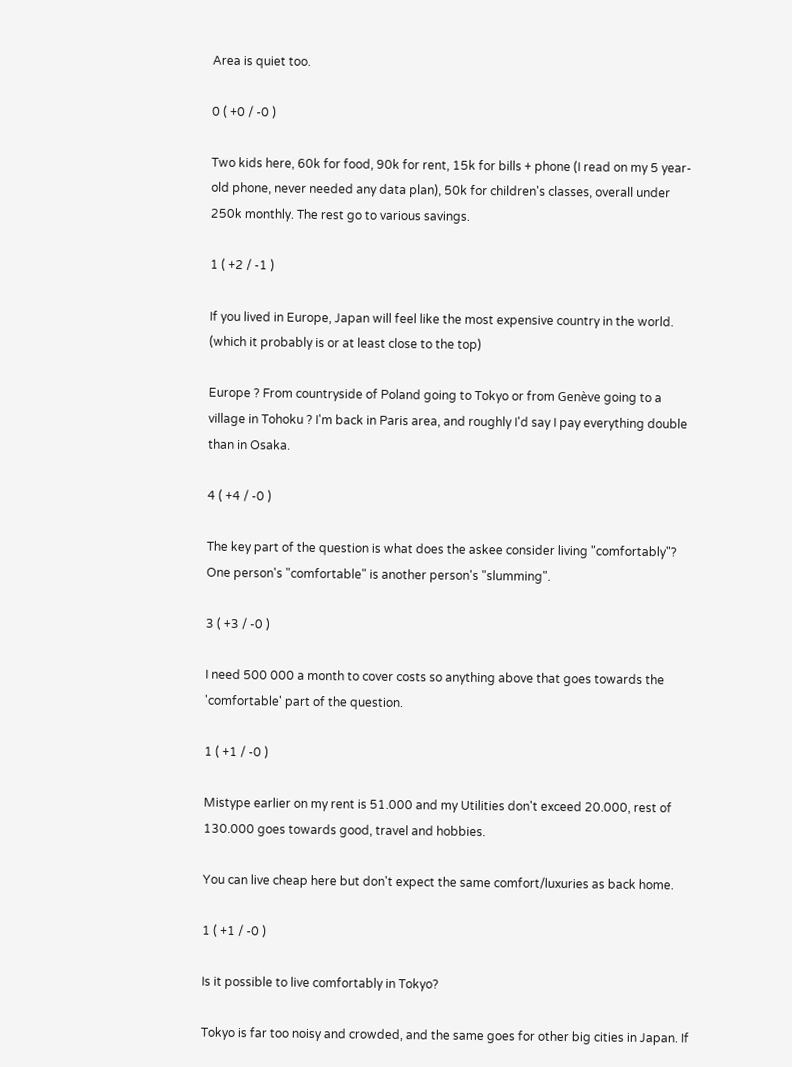Area is quiet too.

0 ( +0 / -0 )

Two kids here, 60k for food, 90k for rent, 15k for bills + phone (I read on my 5 year-old phone, never needed any data plan), 50k for children's classes, overall under 250k monthly. The rest go to various savings.

1 ( +2 / -1 )

If you lived in Europe, Japan will feel like the most expensive country in the world. (which it probably is or at least close to the top)

Europe ? From countryside of Poland going to Tokyo or from Genève going to a village in Tohoku ? I'm back in Paris area, and roughly I'd say I pay everything double than in Osaka.

4 ( +4 / -0 )

The key part of the question is what does the askee consider living "comfortably"? One person's "comfortable" is another person's "slumming".

3 ( +3 / -0 )

I need 500 000 a month to cover costs so anything above that goes towards the 'comfortable' part of the question.

1 ( +1 / -0 )

Mistype earlier on my rent is 51.000 and my Utilities don't exceed 20.000, rest of 130.000 goes towards good, travel and hobbies.

You can live cheap here but don't expect the same comfort/luxuries as back home.

1 ( +1 / -0 )

Is it possible to live comfortably in Tokyo?

Tokyo is far too noisy and crowded, and the same goes for other big cities in Japan. If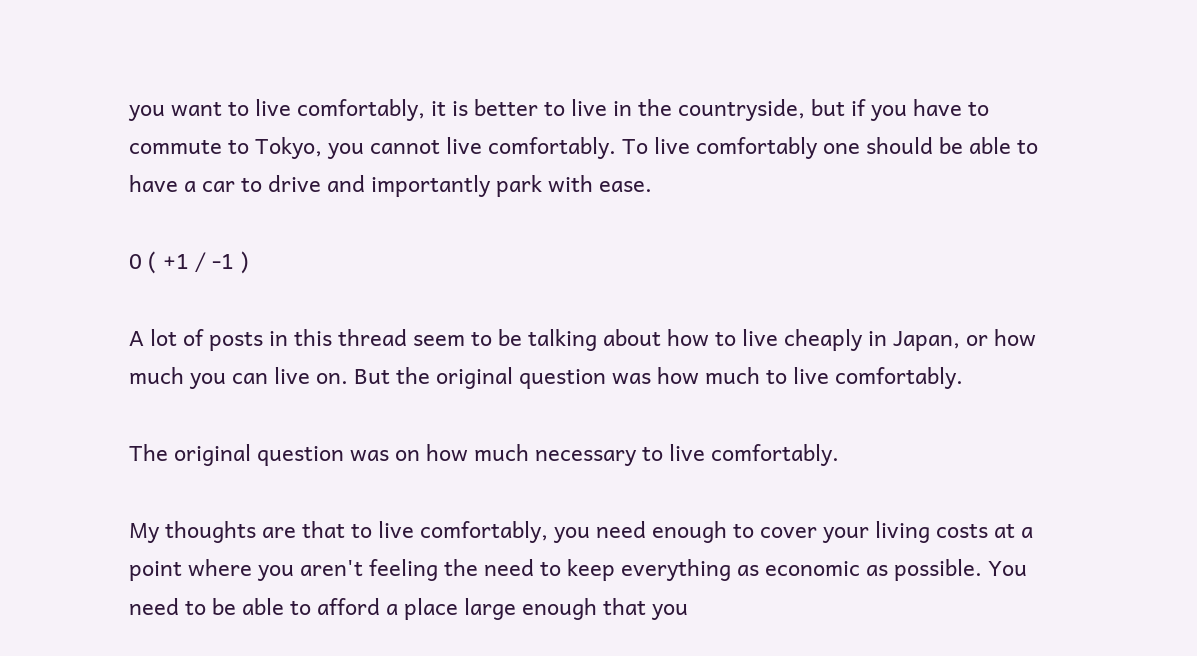you want to live comfortably, it is better to live in the countryside, but if you have to commute to Tokyo, you cannot live comfortably. To live comfortably one should be able to have a car to drive and importantly park with ease.

0 ( +1 / -1 )

A lot of posts in this thread seem to be talking about how to live cheaply in Japan, or how much you can live on. But the original question was how much to live comfortably.

The original question was on how much necessary to live comfortably.

My thoughts are that to live comfortably, you need enough to cover your living costs at a point where you aren't feeling the need to keep everything as economic as possible. You need to be able to afford a place large enough that you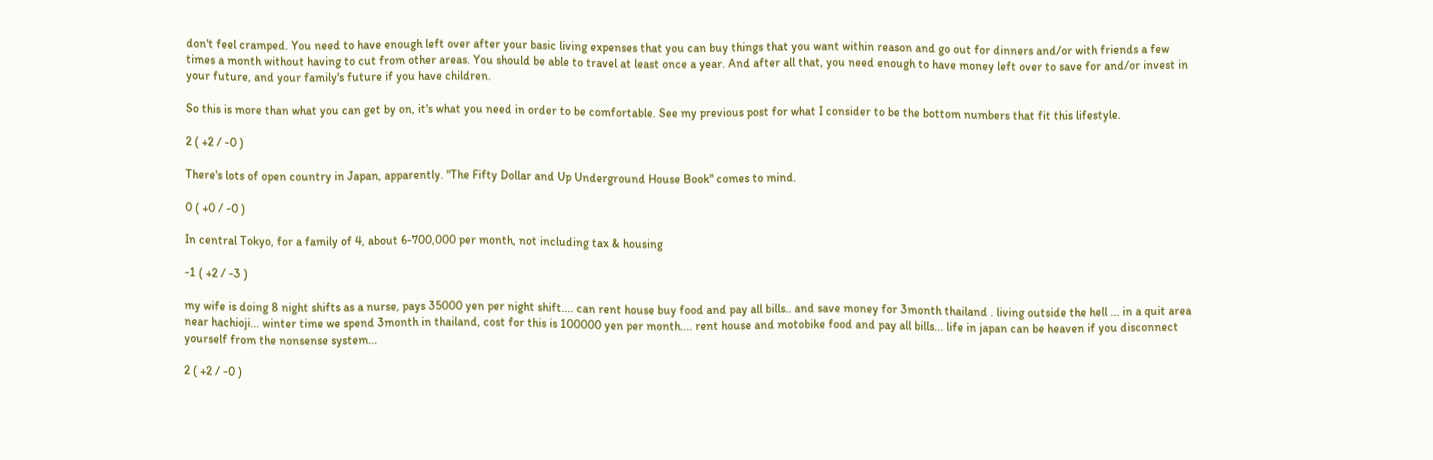don't feel cramped. You need to have enough left over after your basic living expenses that you can buy things that you want within reason and go out for dinners and/or with friends a few times a month without having to cut from other areas. You should be able to travel at least once a year. And after all that, you need enough to have money left over to save for and/or invest in your future, and your family's future if you have children.

So this is more than what you can get by on, it's what you need in order to be comfortable. See my previous post for what I consider to be the bottom numbers that fit this lifestyle.

2 ( +2 / -0 )

There's lots of open country in Japan, apparently. "The Fifty Dollar and Up Underground House Book" comes to mind.

0 ( +0 / -0 )

In central Tokyo, for a family of 4, about 6-700,000 per month, not including tax & housing

-1 ( +2 / -3 )

my wife is doing 8 night shifts as a nurse, pays 35000 yen per night shift.... can rent house buy food and pay all bills.. and save money for 3month thailand . living outside the hell ... in a quit area near hachioji... winter time we spend 3month in thailand, cost for this is 100000 yen per month.... rent house and motobike food and pay all bills... life in japan can be heaven if you disconnect yourself from the nonsense system...

2 ( +2 / -0 )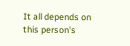It all depends on this person's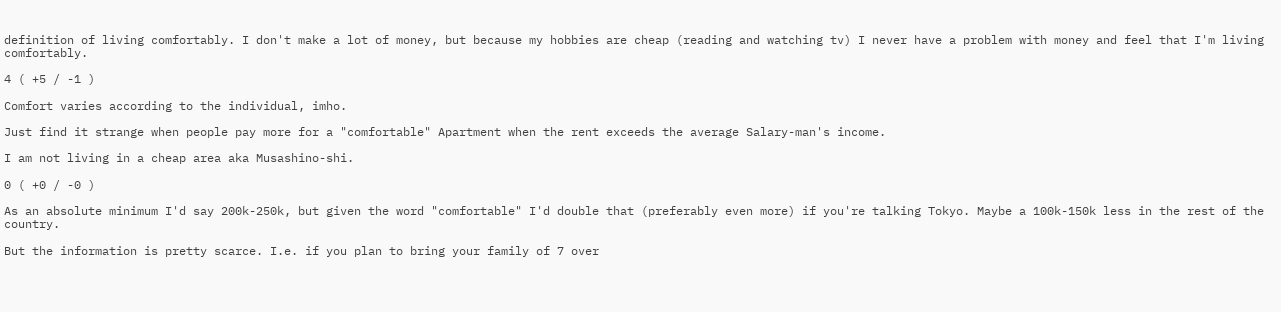definition of living comfortably. I don't make a lot of money, but because my hobbies are cheap (reading and watching tv) I never have a problem with money and feel that I'm living comfortably.

4 ( +5 / -1 )

Comfort varies according to the individual, imho.

Just find it strange when people pay more for a "comfortable" Apartment when the rent exceeds the average Salary-man's income.

I am not living in a cheap area aka Musashino-shi.

0 ( +0 / -0 )

As an absolute minimum I'd say 200k-250k, but given the word "comfortable" I'd double that (preferably even more) if you're talking Tokyo. Maybe a 100k-150k less in the rest of the country.

But the information is pretty scarce. I.e. if you plan to bring your family of 7 over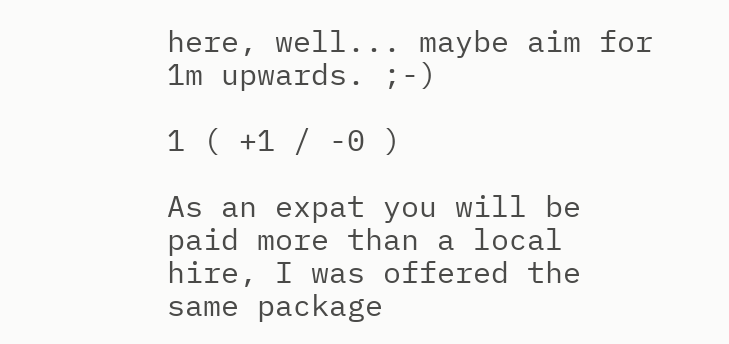here, well... maybe aim for 1m upwards. ;-)

1 ( +1 / -0 )

As an expat you will be paid more than a local hire, I was offered the same package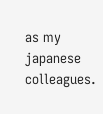as my japanese colleagues.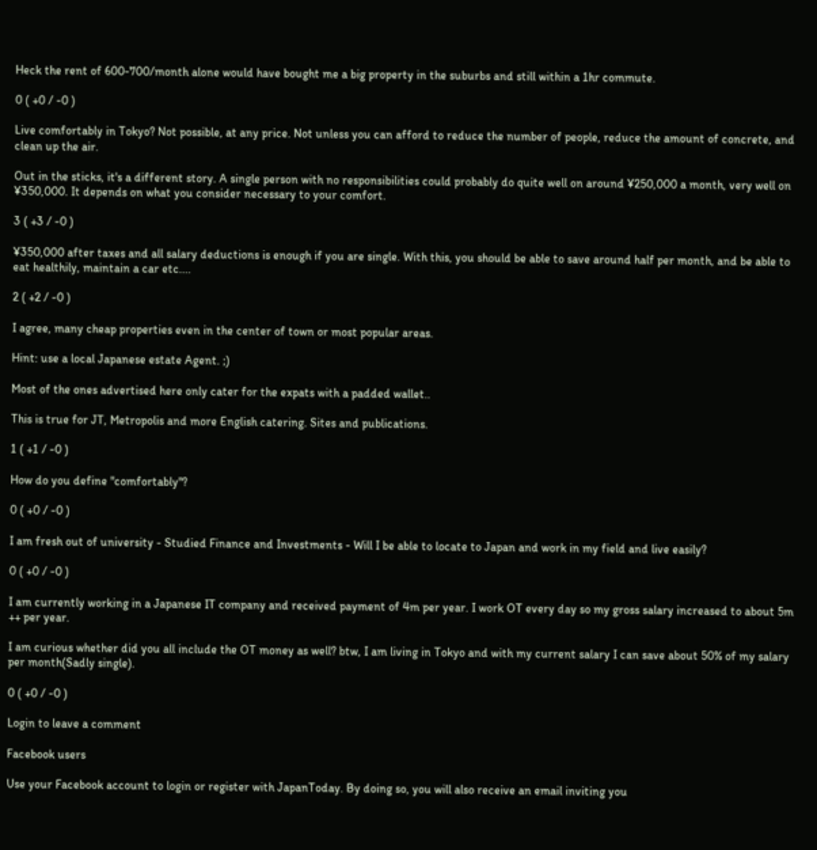Heck the rent of 600-700/month alone would have bought me a big property in the suburbs and still within a 1hr commute.

0 ( +0 / -0 )

Live comfortably in Tokyo? Not possible, at any price. Not unless you can afford to reduce the number of people, reduce the amount of concrete, and clean up the air.

Out in the sticks, it's a different story. A single person with no responsibilities could probably do quite well on around ¥250,000 a month, very well on ¥350,000. It depends on what you consider necessary to your comfort.

3 ( +3 / -0 )

¥350,000 after taxes and all salary deductions is enough if you are single. With this, you should be able to save around half per month, and be able to eat healthily, maintain a car etc....

2 ( +2 / -0 )

I agree, many cheap properties even in the center of town or most popular areas.

Hint: use a local Japanese estate Agent. ;)

Most of the ones advertised here only cater for the expats with a padded wallet..

This is true for JT, Metropolis and more English catering. Sites and publications.

1 ( +1 / -0 )

How do you define "comfortably"?

0 ( +0 / -0 )

I am fresh out of university - Studied Finance and Investments - Will I be able to locate to Japan and work in my field and live easily?

0 ( +0 / -0 )

I am currently working in a Japanese IT company and received payment of 4m per year. I work OT every day so my gross salary increased to about 5m ++ per year.

I am curious whether did you all include the OT money as well? btw, I am living in Tokyo and with my current salary I can save about 50% of my salary per month(Sadly single).

0 ( +0 / -0 )

Login to leave a comment

Facebook users

Use your Facebook account to login or register with JapanToday. By doing so, you will also receive an email inviting you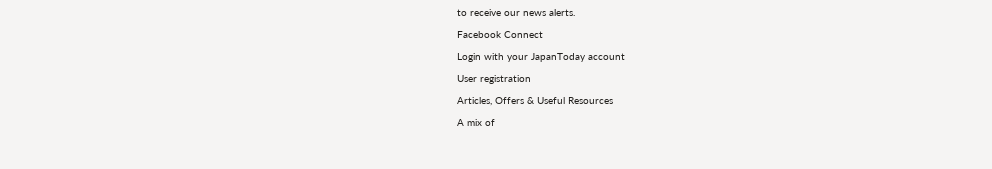to receive our news alerts.

Facebook Connect

Login with your JapanToday account

User registration

Articles, Offers & Useful Resources

A mix of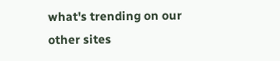what's trending on our other sites